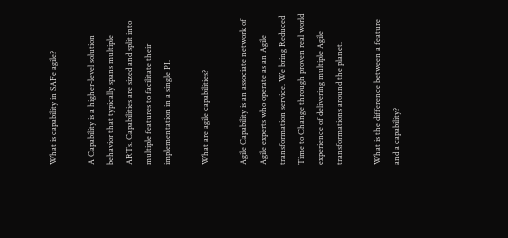What is capability in SAFe agile?

A Capability is a higher-level solution behavior that typically spans multiple ARTs. Capabilities are sized and split into multiple features to facilitate their implementation in a single PI.

What are agile capabilities?

Agile Capability is an associate network of Agile experts who operate as an Agile transformation service. We bring Reduced Time to Change through proven real world experience of delivering multiple Agile transformations around the planet.

What is the difference between a feature and a capability?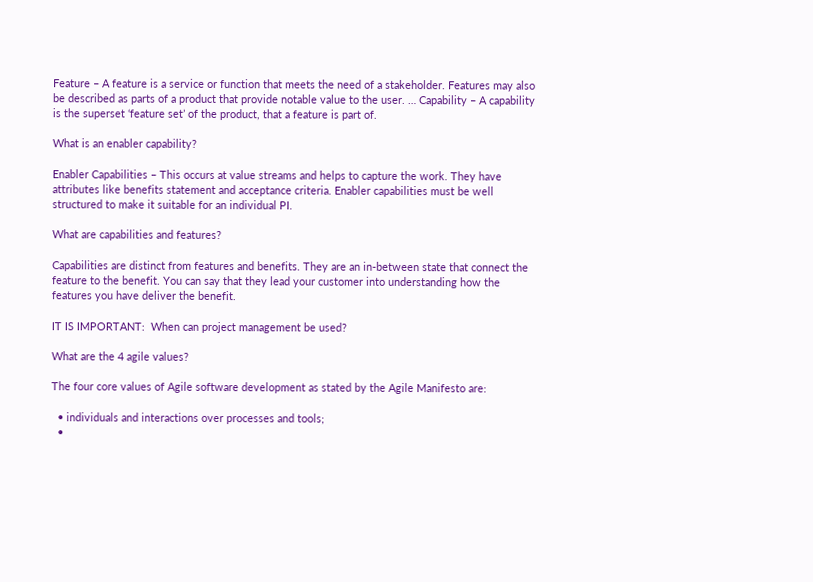Feature – A feature is a service or function that meets the need of a stakeholder. Features may also be described as parts of a product that provide notable value to the user. … Capability – A capability is the superset ‘feature set’ of the product, that a feature is part of.

What is an enabler capability?

Enabler Capabilities – This occurs at value streams and helps to capture the work. They have attributes like benefits statement and acceptance criteria. Enabler capabilities must be well structured to make it suitable for an individual PI.

What are capabilities and features?

Capabilities are distinct from features and benefits. They are an in-between state that connect the feature to the benefit. You can say that they lead your customer into understanding how the features you have deliver the benefit.

IT IS IMPORTANT:  When can project management be used?

What are the 4 agile values?

The four core values of Agile software development as stated by the Agile Manifesto are:

  • individuals and interactions over processes and tools;
  •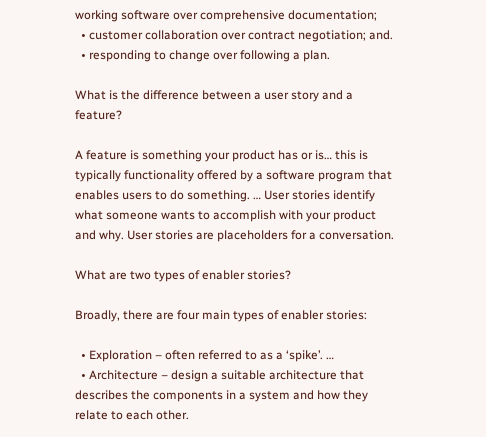working software over comprehensive documentation;
  • customer collaboration over contract negotiation; and.
  • responding to change over following a plan.

What is the difference between a user story and a feature?

A feature is something your product has or is… this is typically functionality offered by a software program that enables users to do something. … User stories identify what someone wants to accomplish with your product and why. User stories are placeholders for a conversation.

What are two types of enabler stories?

Broadly, there are four main types of enabler stories:

  • Exploration – often referred to as a ‘spike’. …
  • Architecture – design a suitable architecture that describes the components in a system and how they relate to each other.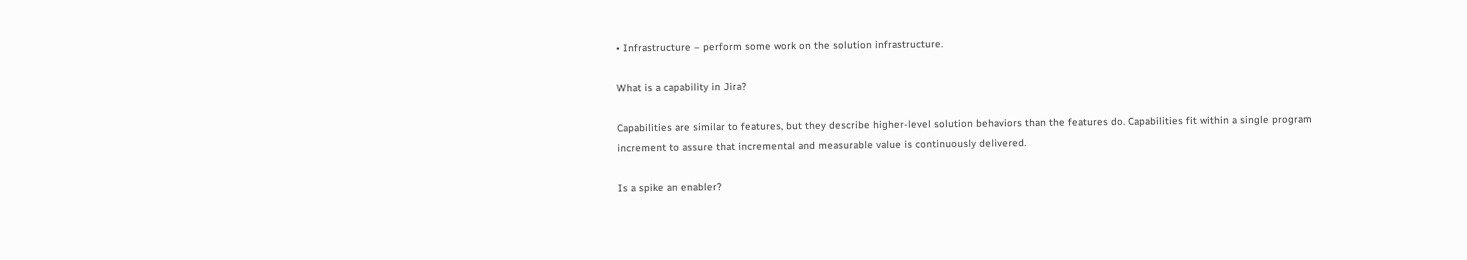• Infrastructure – perform some work on the solution infrastructure.

What is a capability in Jira?

Capabilities are similar to features, but they describe higher-level solution behaviors than the features do. Capabilities fit within a single program increment to assure that incremental and measurable value is continuously delivered.

Is a spike an enabler?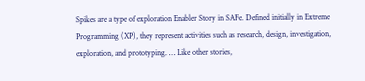Spikes are a type of exploration Enabler Story in SAFe. Defined initially in Extreme Programming (XP), they represent activities such as research, design, investigation, exploration, and prototyping. … Like other stories,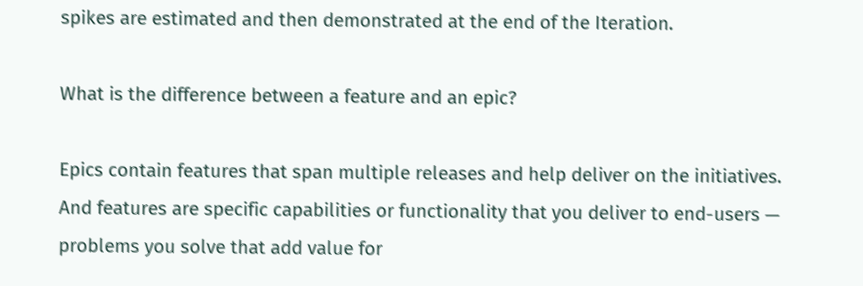spikes are estimated and then demonstrated at the end of the Iteration.

What is the difference between a feature and an epic?

Epics contain features that span multiple releases and help deliver on the initiatives. And features are specific capabilities or functionality that you deliver to end-users — problems you solve that add value for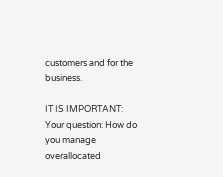customers and for the business.

IT IS IMPORTANT:  Your question: How do you manage overallocated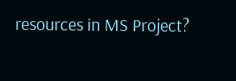resources in MS Project?